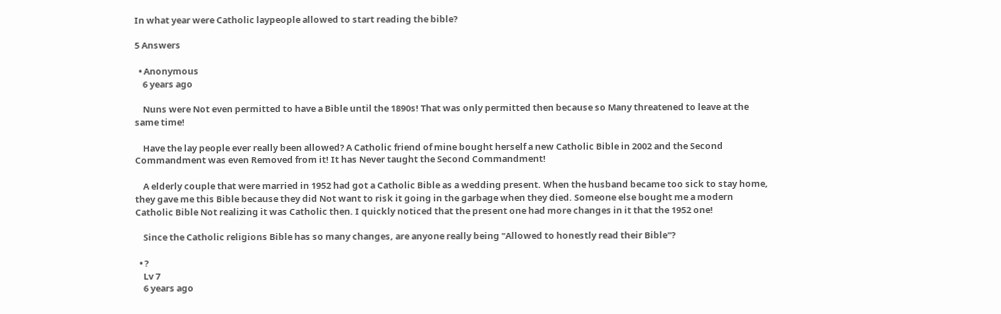In what year were Catholic laypeople allowed to start reading the bible?

5 Answers

  • Anonymous
    6 years ago

    Nuns were Not even permitted to have a Bible until the 1890s! That was only permitted then because so Many threatened to leave at the same time!

    Have the lay people ever really been allowed? A Catholic friend of mine bought herself a new Catholic Bible in 2002 and the Second Commandment was even Removed from it! It has Never taught the Second Commandment!

    A elderly couple that were married in 1952 had got a Catholic Bible as a wedding present. When the husband became too sick to stay home, they gave me this Bible because they did Not want to risk it going in the garbage when they died. Someone else bought me a modern Catholic Bible Not realizing it was Catholic then. I quickly noticed that the present one had more changes in it that the 1952 one!

    Since the Catholic religions Bible has so many changes, are anyone really being "Allowed to honestly read their Bible"?

  • ?
    Lv 7
    6 years ago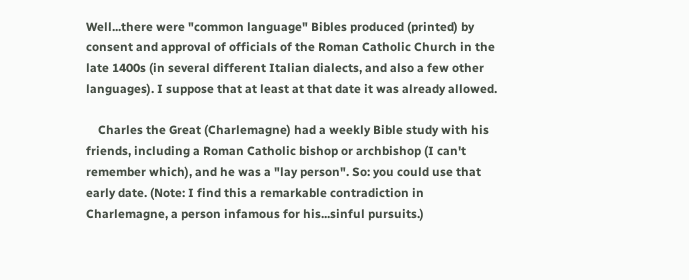Well...there were "common language" Bibles produced (printed) by consent and approval of officials of the Roman Catholic Church in the late 1400s (in several different Italian dialects, and also a few other languages). I suppose that at least at that date it was already allowed.

    Charles the Great (Charlemagne) had a weekly Bible study with his friends, including a Roman Catholic bishop or archbishop (I can't remember which), and he was a "lay person". So: you could use that early date. (Note: I find this a remarkable contradiction in Charlemagne, a person infamous for his...sinful pursuits.)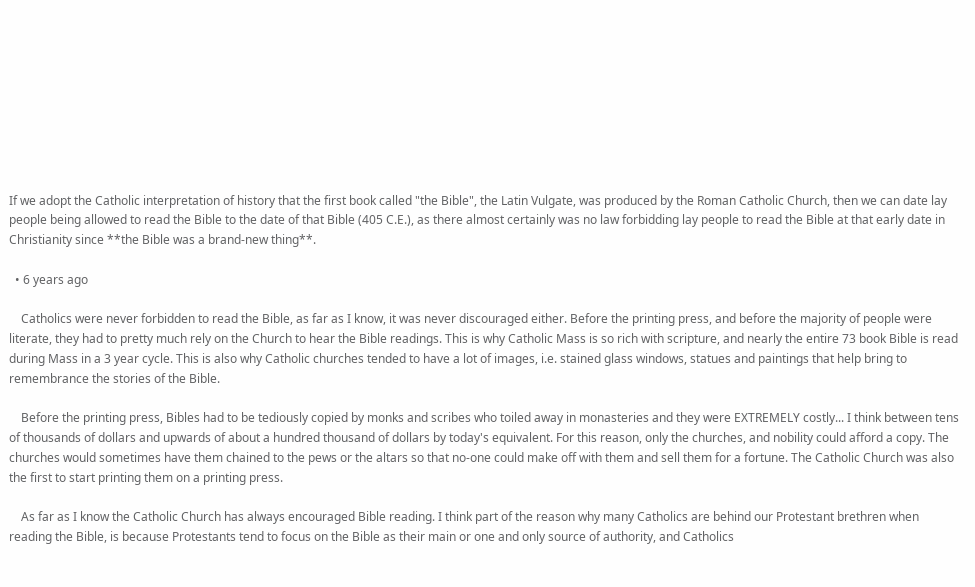If we adopt the Catholic interpretation of history that the first book called "the Bible", the Latin Vulgate, was produced by the Roman Catholic Church, then we can date lay people being allowed to read the Bible to the date of that Bible (405 C.E.), as there almost certainly was no law forbidding lay people to read the Bible at that early date in Christianity since **the Bible was a brand-new thing**.

  • 6 years ago

    Catholics were never forbidden to read the Bible, as far as I know, it was never discouraged either. Before the printing press, and before the majority of people were literate, they had to pretty much rely on the Church to hear the Bible readings. This is why Catholic Mass is so rich with scripture, and nearly the entire 73 book Bible is read during Mass in a 3 year cycle. This is also why Catholic churches tended to have a lot of images, i.e. stained glass windows, statues and paintings that help bring to remembrance the stories of the Bible.

    Before the printing press, Bibles had to be tediously copied by monks and scribes who toiled away in monasteries and they were EXTREMELY costly... I think between tens of thousands of dollars and upwards of about a hundred thousand of dollars by today's equivalent. For this reason, only the churches, and nobility could afford a copy. The churches would sometimes have them chained to the pews or the altars so that no-one could make off with them and sell them for a fortune. The Catholic Church was also the first to start printing them on a printing press.

    As far as I know the Catholic Church has always encouraged Bible reading. I think part of the reason why many Catholics are behind our Protestant brethren when reading the Bible, is because Protestants tend to focus on the Bible as their main or one and only source of authority, and Catholics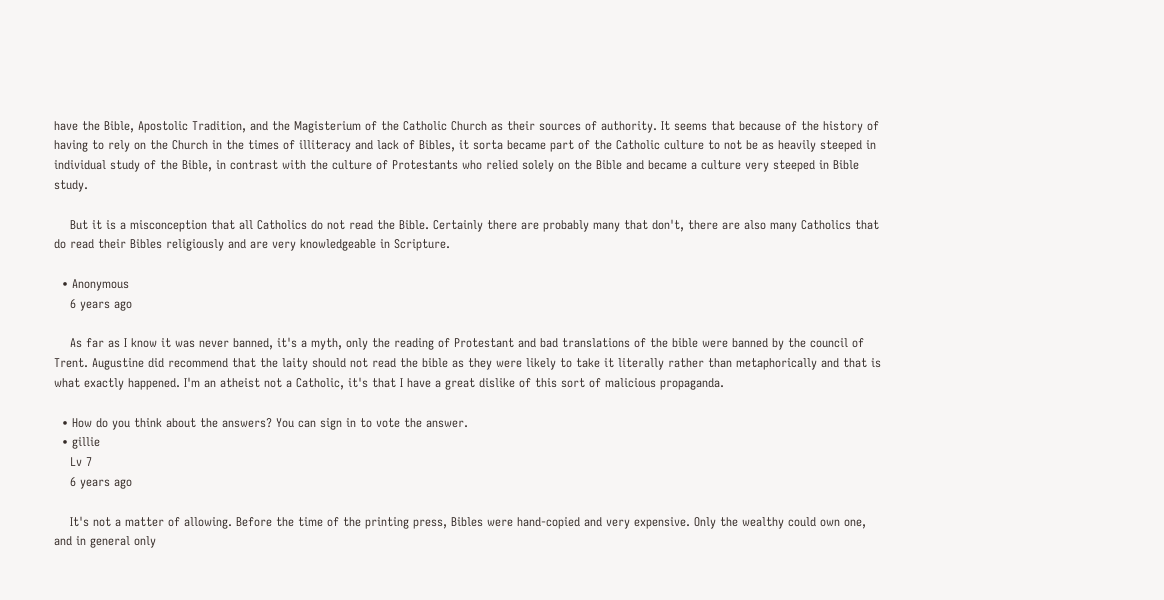have the Bible, Apostolic Tradition, and the Magisterium of the Catholic Church as their sources of authority. It seems that because of the history of having to rely on the Church in the times of illiteracy and lack of Bibles, it sorta became part of the Catholic culture to not be as heavily steeped in individual study of the Bible, in contrast with the culture of Protestants who relied solely on the Bible and became a culture very steeped in Bible study.

    But it is a misconception that all Catholics do not read the Bible. Certainly there are probably many that don't, there are also many Catholics that do read their Bibles religiously and are very knowledgeable in Scripture.

  • Anonymous
    6 years ago

    As far as I know it was never banned, it's a myth, only the reading of Protestant and bad translations of the bible were banned by the council of Trent. Augustine did recommend that the laity should not read the bible as they were likely to take it literally rather than metaphorically and that is what exactly happened. I'm an atheist not a Catholic, it's that I have a great dislike of this sort of malicious propaganda.

  • How do you think about the answers? You can sign in to vote the answer.
  • gillie
    Lv 7
    6 years ago

    It's not a matter of allowing. Before the time of the printing press, Bibles were hand-copied and very expensive. Only the wealthy could own one, and in general only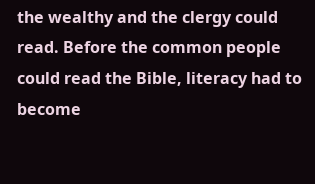the wealthy and the clergy could read. Before the common people could read the Bible, literacy had to become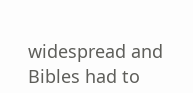widespread and Bibles had to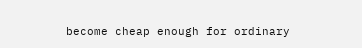become cheap enough for ordinary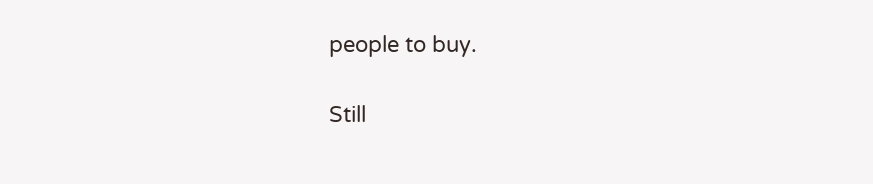people to buy.

Still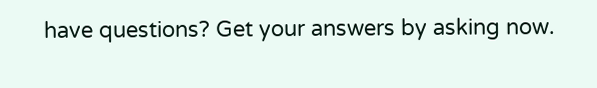have questions? Get your answers by asking now.